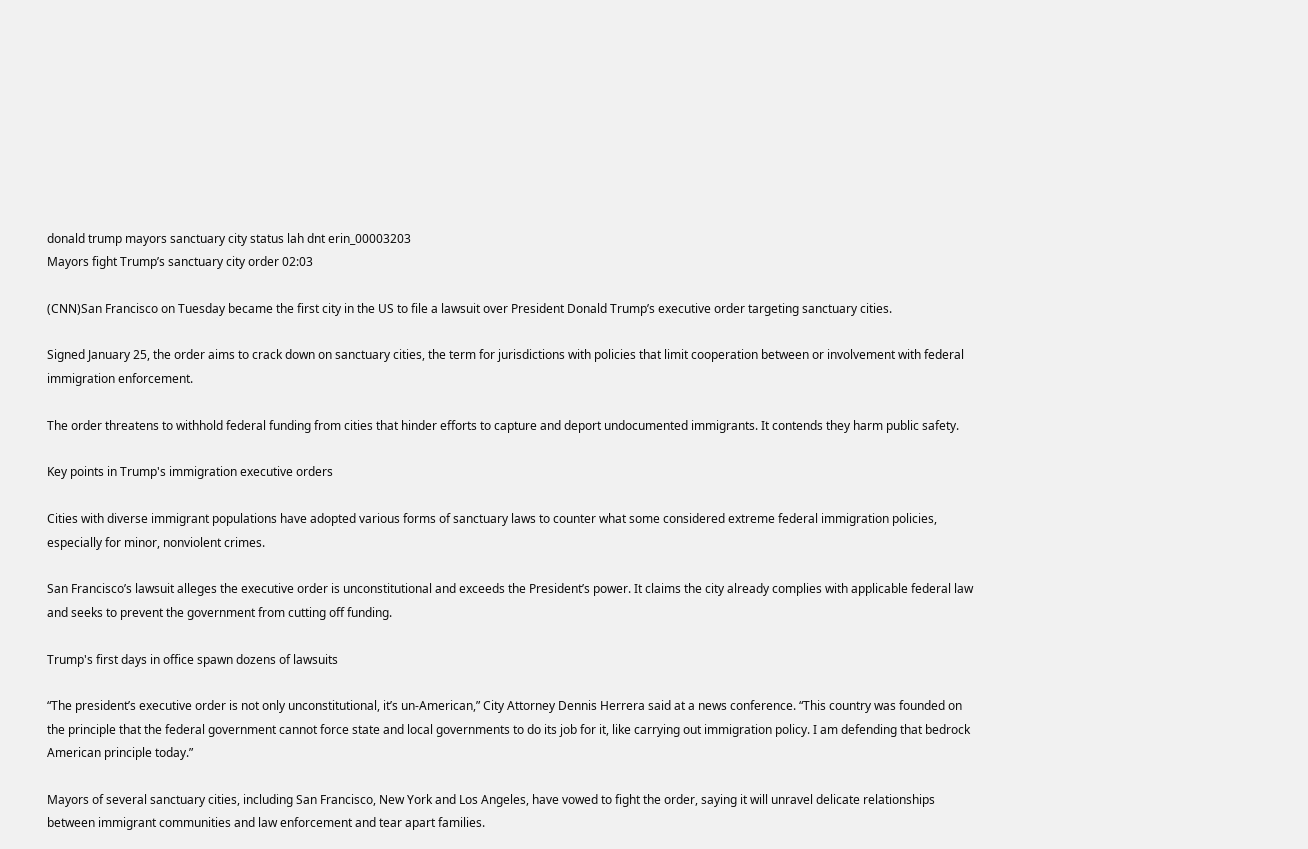donald trump mayors sanctuary city status lah dnt erin_00003203
Mayors fight Trump’s sanctuary city order 02:03

(CNN)San Francisco on Tuesday became the first city in the US to file a lawsuit over President Donald Trump’s executive order targeting sanctuary cities.

Signed January 25, the order aims to crack down on sanctuary cities, the term for jurisdictions with policies that limit cooperation between or involvement with federal immigration enforcement.

The order threatens to withhold federal funding from cities that hinder efforts to capture and deport undocumented immigrants. It contends they harm public safety.

Key points in Trump's immigration executive orders

Cities with diverse immigrant populations have adopted various forms of sanctuary laws to counter what some considered extreme federal immigration policies, especially for minor, nonviolent crimes.

San Francisco’s lawsuit alleges the executive order is unconstitutional and exceeds the President’s power. It claims the city already complies with applicable federal law and seeks to prevent the government from cutting off funding.

Trump's first days in office spawn dozens of lawsuits

“The president’s executive order is not only unconstitutional, it’s un-American,” City Attorney Dennis Herrera said at a news conference. “This country was founded on the principle that the federal government cannot force state and local governments to do its job for it, like carrying out immigration policy. I am defending that bedrock American principle today.”

Mayors of several sanctuary cities, including San Francisco, New York and Los Angeles, have vowed to fight the order, saying it will unravel delicate relationships between immigrant communities and law enforcement and tear apart families.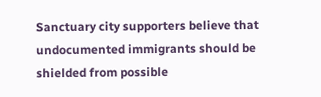Sanctuary city supporters believe that undocumented immigrants should be shielded from possible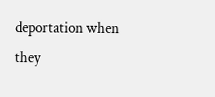deportation when they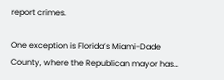report crimes.

One exception is Florida’s Miami-Dade County, where the Republican mayor has…